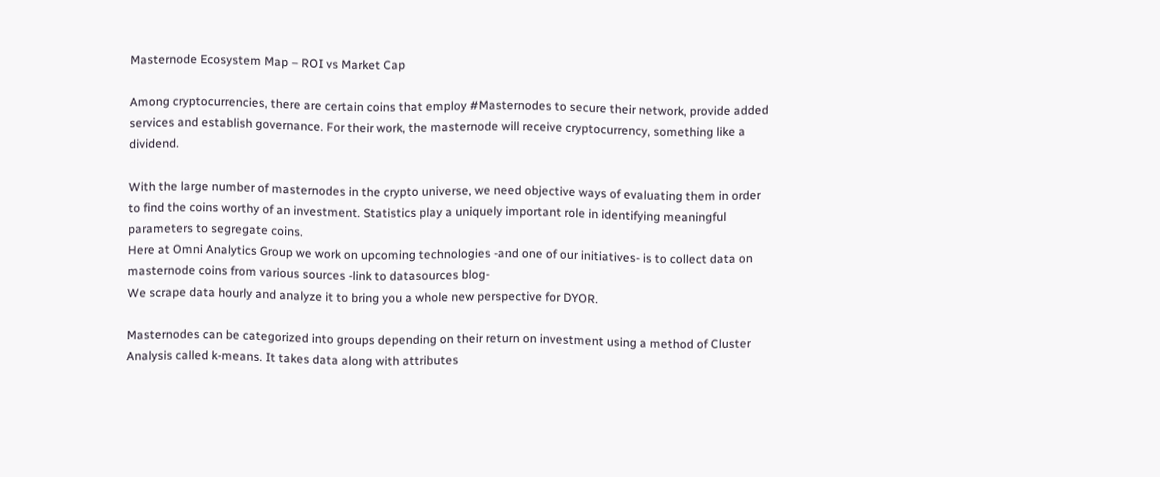Masternode Ecosystem Map – ROI vs Market Cap

Among cryptocurrencies, there are certain coins that employ #Masternodes to secure their network, provide added services and establish governance. For their work, the masternode will receive cryptocurrency, something like a dividend.

With the large number of masternodes in the crypto universe, we need objective ways of evaluating them in order to find the coins worthy of an investment. Statistics play a uniquely important role in identifying meaningful parameters to segregate coins.
Here at Omni Analytics Group we work on upcoming technologies -and one of our initiatives- is to collect data on masternode coins from various sources -link to datasources blog-
We scrape data hourly and analyze it to bring you a whole new perspective for DYOR.

Masternodes can be categorized into groups depending on their return on investment using a method of Cluster Analysis called k-means. It takes data along with attributes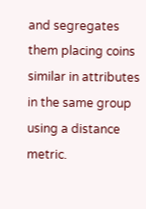and segregates them placing coins similar in attributes in the same group using a distance metric.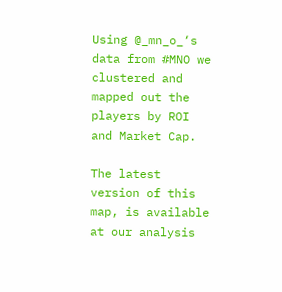Using @_mn_o_‘s data from #MNO we clustered and mapped out the players by ROI and Market Cap.

The latest version of this map, is available at our analysis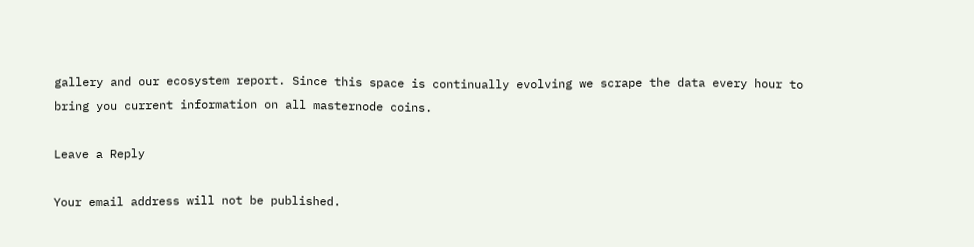gallery and our ecosystem report. Since this space is continually evolving we scrape the data every hour to bring you current information on all masternode coins.

Leave a Reply

Your email address will not be published.